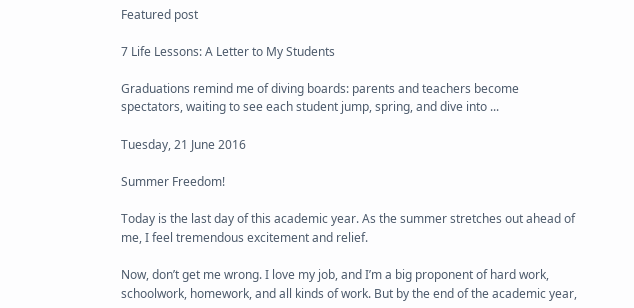Featured post

7 Life Lessons: A Letter to My Students

Graduations remind me of diving boards: parents and teachers become spectators, waiting to see each student jump, spring, and dive into ...

Tuesday, 21 June 2016

Summer Freedom!

Today is the last day of this academic year. As the summer stretches out ahead of me, I feel tremendous excitement and relief.

Now, don’t get me wrong. I love my job, and I’m a big proponent of hard work, schoolwork, homework, and all kinds of work. But by the end of the academic year,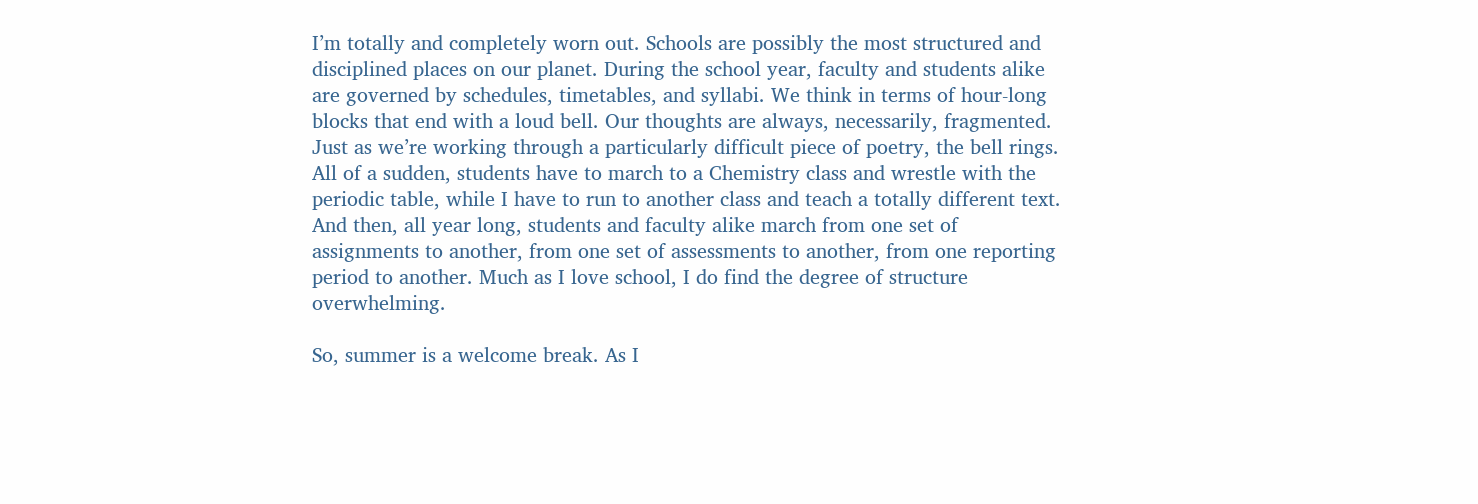I’m totally and completely worn out. Schools are possibly the most structured and disciplined places on our planet. During the school year, faculty and students alike are governed by schedules, timetables, and syllabi. We think in terms of hour-long blocks that end with a loud bell. Our thoughts are always, necessarily, fragmented. Just as we’re working through a particularly difficult piece of poetry, the bell rings. All of a sudden, students have to march to a Chemistry class and wrestle with the periodic table, while I have to run to another class and teach a totally different text. And then, all year long, students and faculty alike march from one set of assignments to another, from one set of assessments to another, from one reporting period to another. Much as I love school, I do find the degree of structure overwhelming.

So, summer is a welcome break. As I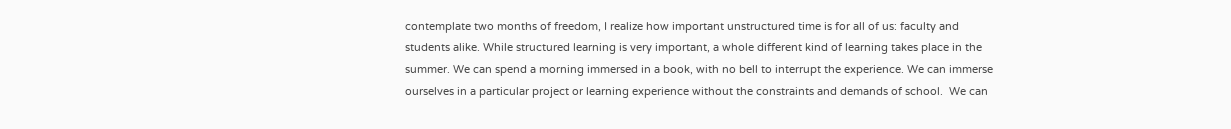contemplate two months of freedom, I realize how important unstructured time is for all of us: faculty and students alike. While structured learning is very important, a whole different kind of learning takes place in the summer. We can spend a morning immersed in a book, with no bell to interrupt the experience. We can immerse ourselves in a particular project or learning experience without the constraints and demands of school.  We can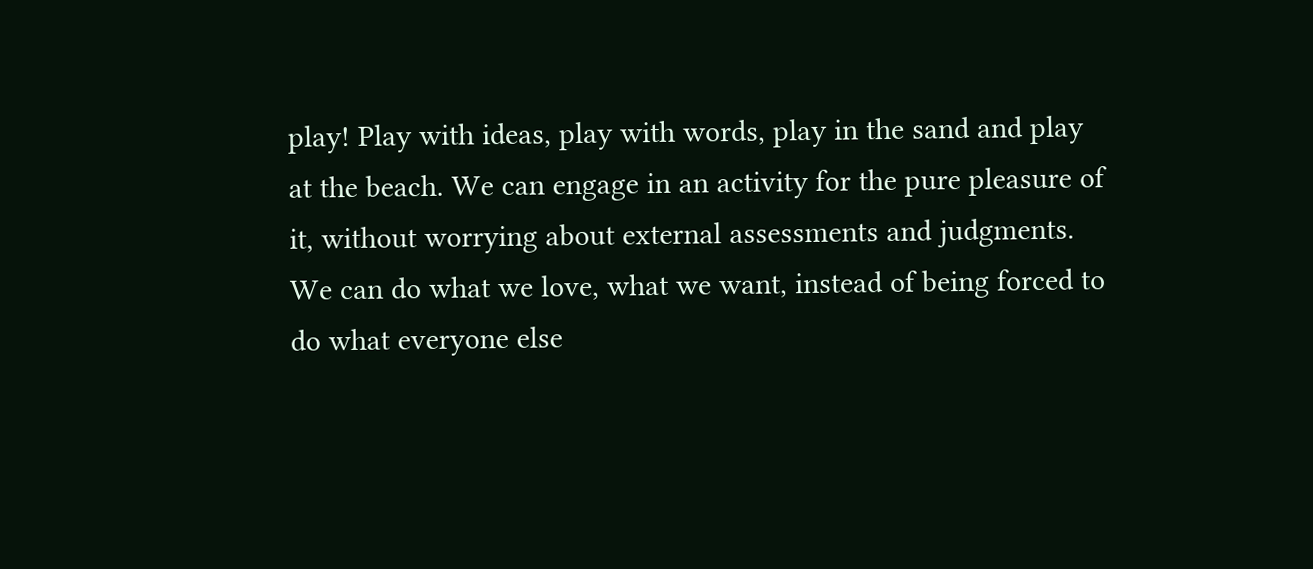play! Play with ideas, play with words, play in the sand and play at the beach. We can engage in an activity for the pure pleasure of it, without worrying about external assessments and judgments. We can do what we love, what we want, instead of being forced to do what everyone else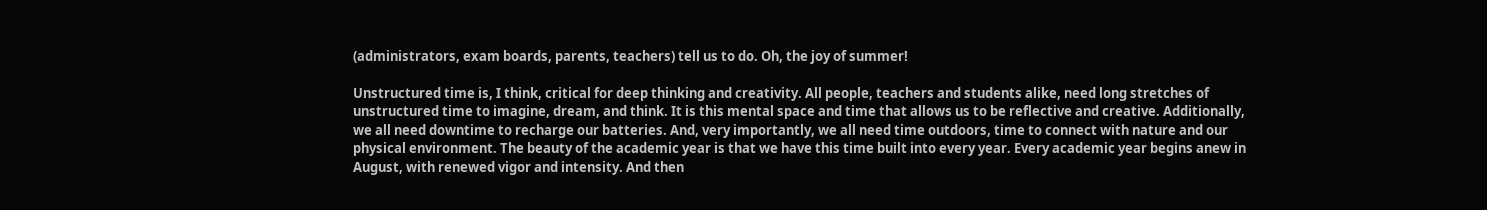(administrators, exam boards, parents, teachers) tell us to do. Oh, the joy of summer!

Unstructured time is, I think, critical for deep thinking and creativity. All people, teachers and students alike, need long stretches of unstructured time to imagine, dream, and think. It is this mental space and time that allows us to be reflective and creative. Additionally, we all need downtime to recharge our batteries. And, very importantly, we all need time outdoors, time to connect with nature and our physical environment. The beauty of the academic year is that we have this time built into every year. Every academic year begins anew in August, with renewed vigor and intensity. And then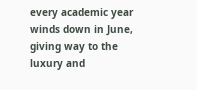every academic year winds down in June, giving way to the luxury and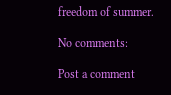freedom of summer.

No comments:

Post a comment